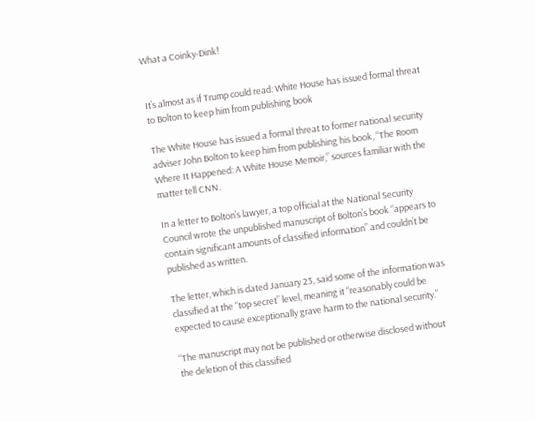What a Coinky-Dink!


It’s almost as if Trump could read: White House has issued formal threat to Bolton to keep him from publishing book

The White House has issued a formal threat to former national security adviser John Bolton to keep him from publishing his book, “The Room Where It Happened: A White House Memoir,” sources familiar with the matter tell CNN.

In a letter to Bolton’s lawyer, a top official at the National Security Council wrote the unpublished manuscript of Bolton’s book “appears to contain significant amounts of classified information” and couldn’t be published as written.

The letter, which is dated January 23, said some of the information was classified at the “top secret” level, meaning it “reasonably could be expected to cause exceptionally grave harm to the national security.”

“The manuscript may not be published or otherwise disclosed without the deletion of this classified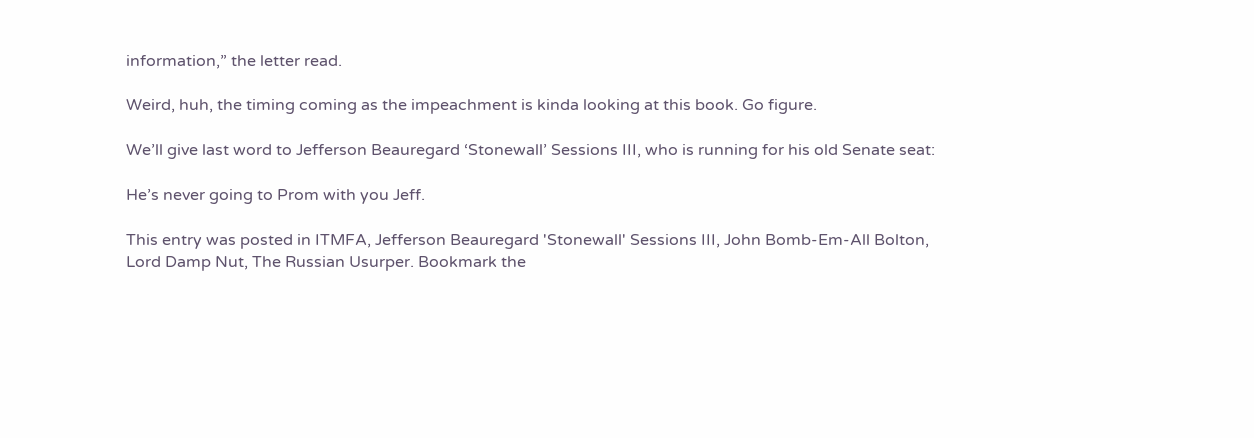information,” the letter read.

Weird, huh, the timing coming as the impeachment is kinda looking at this book. Go figure.

We’ll give last word to Jefferson Beauregard ‘Stonewall’ Sessions III, who is running for his old Senate seat:

He’s never going to Prom with you Jeff.

This entry was posted in ITMFA, Jefferson Beauregard 'Stonewall' Sessions III, John Bomb-Em-All Bolton, Lord Damp Nut, The Russian Usurper. Bookmark the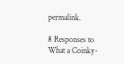permalink.

8 Responses to What a Coinky-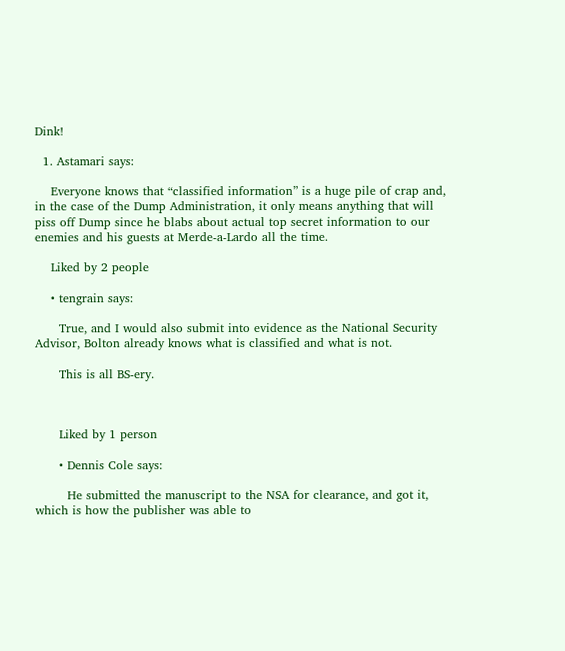Dink!

  1. Astamari says:

    Everyone knows that “classified information” is a huge pile of crap and, in the case of the Dump Administration, it only means anything that will piss off Dump since he blabs about actual top secret information to our enemies and his guests at Merde-a-Lardo all the time.

    Liked by 2 people

    • tengrain says:

      True, and I would also submit into evidence as the National Security Advisor, Bolton already knows what is classified and what is not.

      This is all BS-ery.



      Liked by 1 person

      • Dennis Cole says:

        He submitted the manuscript to the NSA for clearance, and got it, which is how the publisher was able to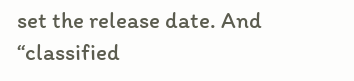set the release date. And “classified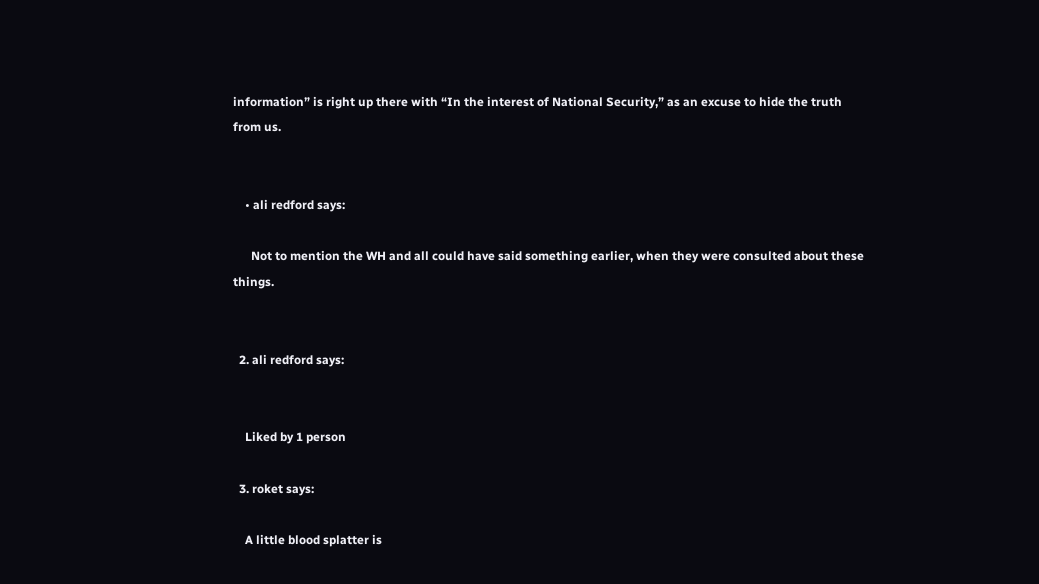information” is right up there with “In the interest of National Security,” as an excuse to hide the truth from us.


    • ali redford says:

      Not to mention the WH and all could have said something earlier, when they were consulted about these things.


  2. ali redford says:


    Liked by 1 person

  3. roket says:

    A little blood splatter is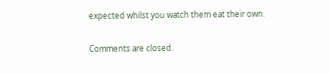expected whilst you watch them eat their own.


Comments are closed.